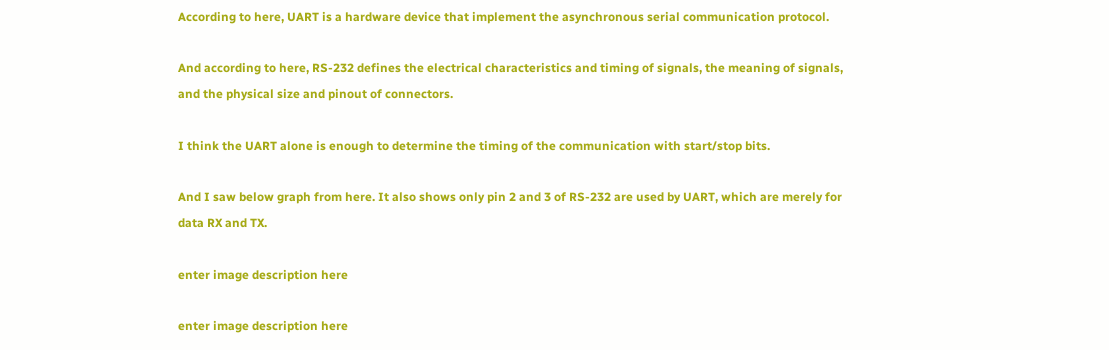According to here, UART is a hardware device that implement the asynchronous serial communication protocol.

And according to here, RS-232 defines the electrical characteristics and timing of signals, the meaning of signals, and the physical size and pinout of connectors.

I think the UART alone is enough to determine the timing of the communication with start/stop bits.

And I saw below graph from here. It also shows only pin 2 and 3 of RS-232 are used by UART, which are merely for data RX and TX.

enter image description here

enter image description here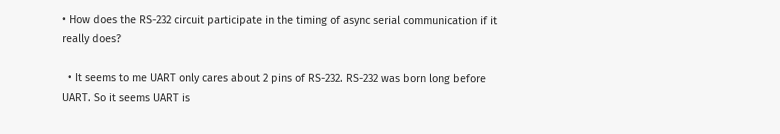• How does the RS-232 circuit participate in the timing of async serial communication if it really does?

  • It seems to me UART only cares about 2 pins of RS-232. RS-232 was born long before UART. So it seems UART is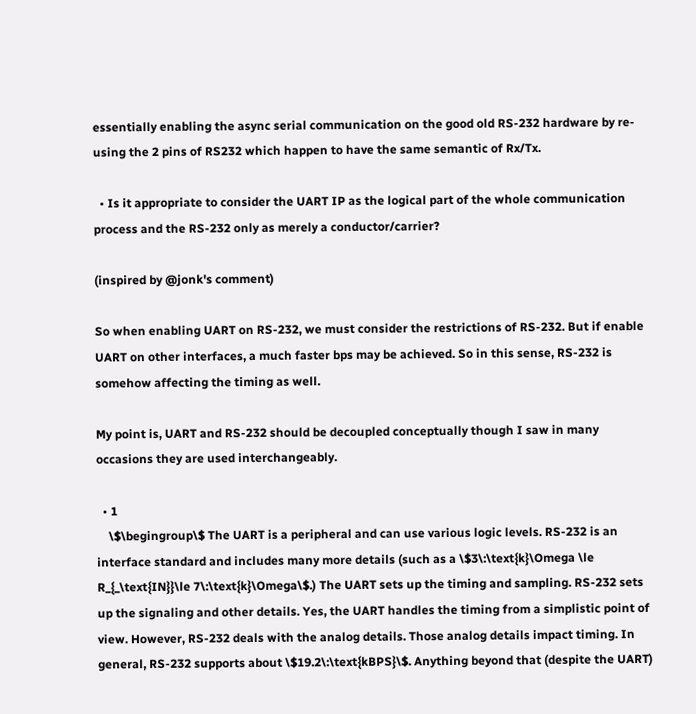essentially enabling the async serial communication on the good old RS-232 hardware by re-using the 2 pins of RS232 which happen to have the same semantic of Rx/Tx.

  • Is it appropriate to consider the UART IP as the logical part of the whole communication process and the RS-232 only as merely a conductor/carrier?

(inspired by @jonk's comment)

So when enabling UART on RS-232, we must consider the restrictions of RS-232. But if enable UART on other interfaces, a much faster bps may be achieved. So in this sense, RS-232 is somehow affecting the timing as well.

My point is, UART and RS-232 should be decoupled conceptually though I saw in many occasions they are used interchangeably.

  • 1
    \$\begingroup\$ The UART is a peripheral and can use various logic levels. RS-232 is an interface standard and includes many more details (such as a \$3\:\text{k}\Omega \le R_{_\text{IN}}\le 7\:\text{k}\Omega\$.) The UART sets up the timing and sampling. RS-232 sets up the signaling and other details. Yes, the UART handles the timing from a simplistic point of view. However, RS-232 deals with the analog details. Those analog details impact timing. In general, RS-232 supports about \$19.2\:\text{kBPS}\$. Anything beyond that (despite the UART)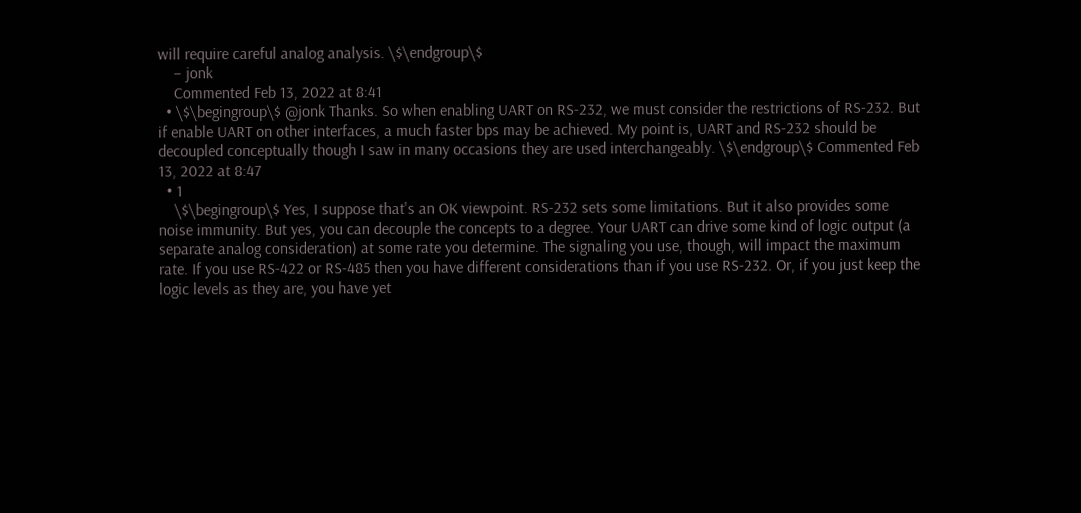will require careful analog analysis. \$\endgroup\$
    – jonk
    Commented Feb 13, 2022 at 8:41
  • \$\begingroup\$ @jonk Thanks. So when enabling UART on RS-232, we must consider the restrictions of RS-232. But if enable UART on other interfaces, a much faster bps may be achieved. My point is, UART and RS-232 should be decoupled conceptually though I saw in many occasions they are used interchangeably. \$\endgroup\$ Commented Feb 13, 2022 at 8:47
  • 1
    \$\begingroup\$ Yes, I suppose that's an OK viewpoint. RS-232 sets some limitations. But it also provides some noise immunity. But yes, you can decouple the concepts to a degree. Your UART can drive some kind of logic output (a separate analog consideration) at some rate you determine. The signaling you use, though, will impact the maximum rate. If you use RS-422 or RS-485 then you have different considerations than if you use RS-232. Or, if you just keep the logic levels as they are, you have yet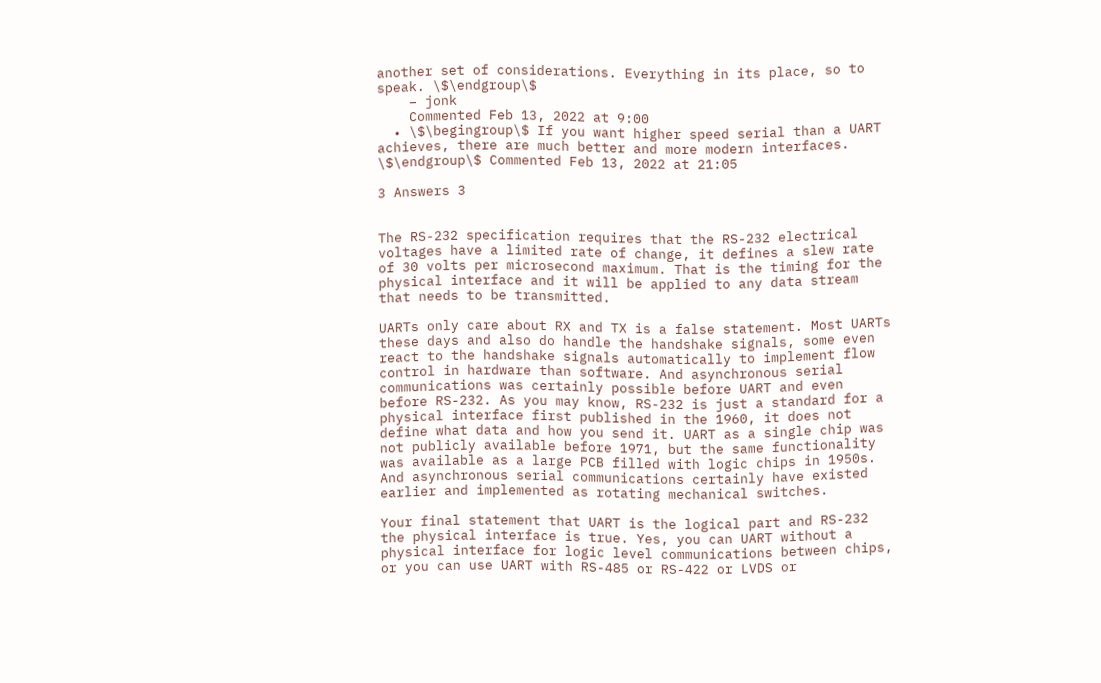another set of considerations. Everything in its place, so to speak. \$\endgroup\$
    – jonk
    Commented Feb 13, 2022 at 9:00
  • \$\begingroup\$ If you want higher speed serial than a UART achieves, there are much better and more modern interfaces. \$\endgroup\$ Commented Feb 13, 2022 at 21:05

3 Answers 3


The RS-232 specification requires that the RS-232 electrical voltages have a limited rate of change, it defines a slew rate of 30 volts per microsecond maximum. That is the timing for the physical interface and it will be applied to any data stream that needs to be transmitted.

UARTs only care about RX and TX is a false statement. Most UARTs these days and also do handle the handshake signals, some even react to the handshake signals automatically to implement flow control in hardware than software. And asynchronous serial communications was certainly possible before UART and even before RS-232. As you may know, RS-232 is just a standard for a physical interface first published in the 1960, it does not define what data and how you send it. UART as a single chip was not publicly available before 1971, but the same functionality was available as a large PCB filled with logic chips in 1950s. And asynchronous serial communications certainly have existed earlier and implemented as rotating mechanical switches.

Your final statement that UART is the logical part and RS-232 the physical interface is true. Yes, you can UART without a physical interface for logic level communications between chips, or you can use UART with RS-485 or RS-422 or LVDS or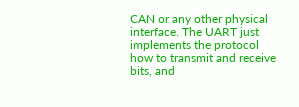CAN or any other physical interface. The UART just implements the protocol how to transmit and receive bits, and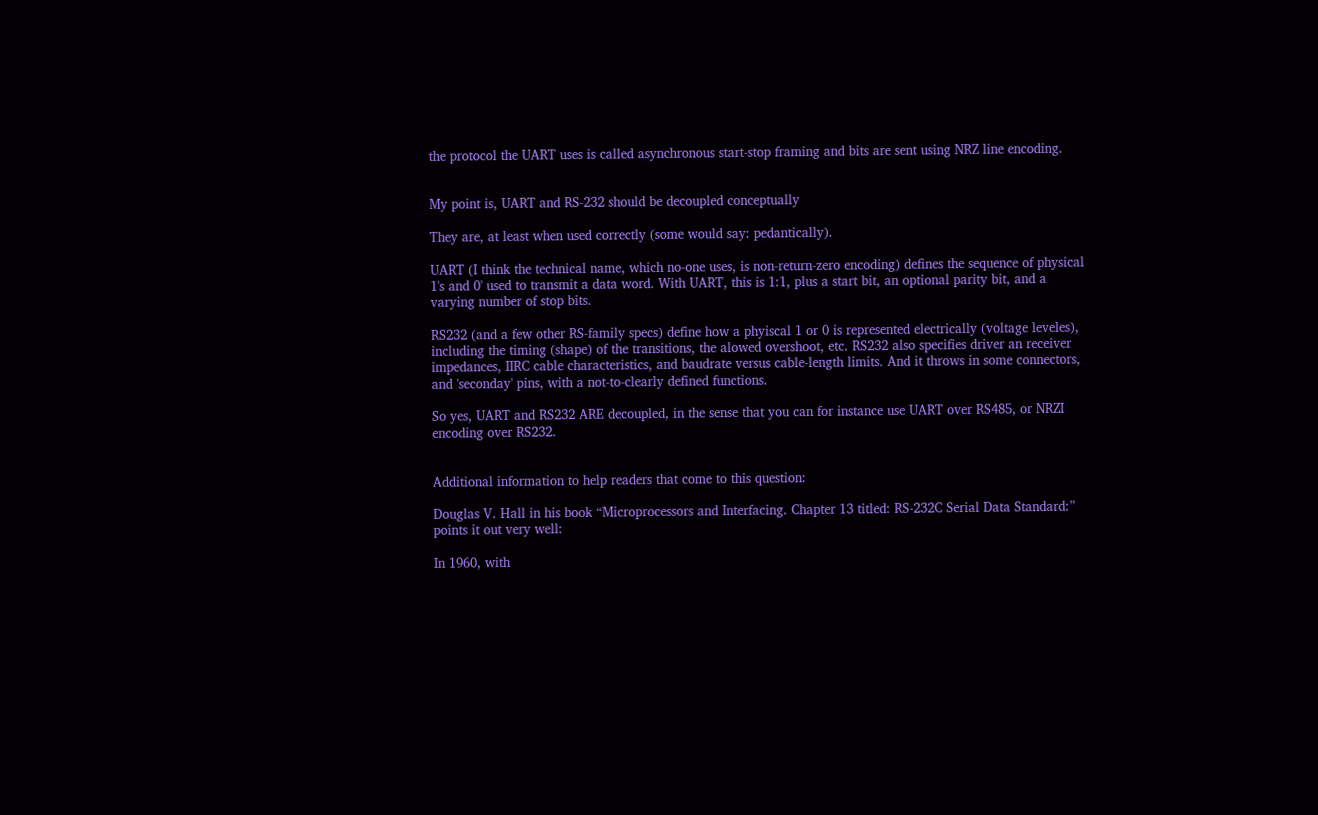the protocol the UART uses is called asynchronous start-stop framing and bits are sent using NRZ line encoding.


My point is, UART and RS-232 should be decoupled conceptually

They are, at least when used correctly (some would say: pedantically).

UART (I think the technical name, which no-one uses, is non-return-zero encoding) defines the sequence of physical 1's and 0' used to transmit a data word. With UART, this is 1:1, plus a start bit, an optional parity bit, and a varying number of stop bits.

RS232 (and a few other RS-family specs) define how a phyiscal 1 or 0 is represented electrically (voltage leveles), including the timing (shape) of the transitions, the alowed overshoot, etc. RS232 also specifies driver an receiver impedances, IIRC cable characteristics, and baudrate versus cable-length limits. And it throws in some connectors, and 'seconday' pins, with a not-to-clearly defined functions.

So yes, UART and RS232 ARE decoupled, in the sense that you can for instance use UART over RS485, or NRZI encoding over RS232.


Additional information to help readers that come to this question:

Douglas V. Hall in his book “Microprocessors and Interfacing. Chapter 13 titled: RS-232C Serial Data Standard:” points it out very well:

In 1960, with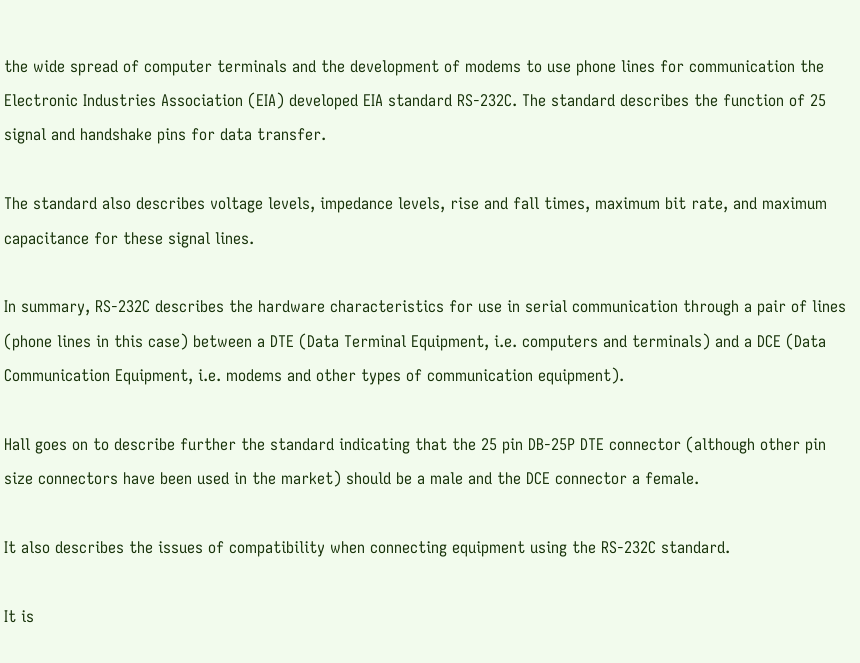the wide spread of computer terminals and the development of modems to use phone lines for communication the Electronic Industries Association (EIA) developed EIA standard RS-232C. The standard describes the function of 25 signal and handshake pins for data transfer.

The standard also describes voltage levels, impedance levels, rise and fall times, maximum bit rate, and maximum capacitance for these signal lines.

In summary, RS-232C describes the hardware characteristics for use in serial communication through a pair of lines (phone lines in this case) between a DTE (Data Terminal Equipment, i.e. computers and terminals) and a DCE (Data Communication Equipment, i.e. modems and other types of communication equipment).

Hall goes on to describe further the standard indicating that the 25 pin DB-25P DTE connector (although other pin size connectors have been used in the market) should be a male and the DCE connector a female.

It also describes the issues of compatibility when connecting equipment using the RS-232C standard.

It is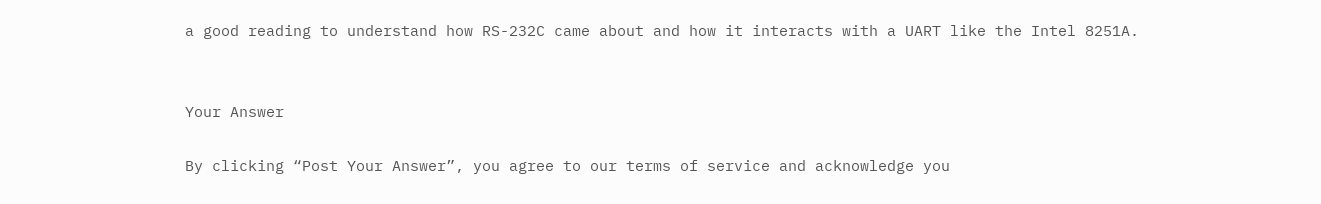a good reading to understand how RS-232C came about and how it interacts with a UART like the Intel 8251A.


Your Answer

By clicking “Post Your Answer”, you agree to our terms of service and acknowledge you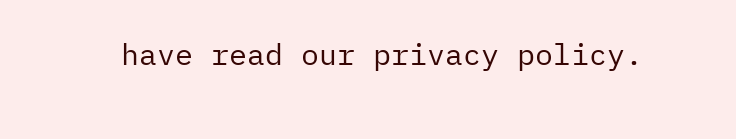have read our privacy policy.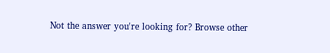Not the answer you're looking for? Browse other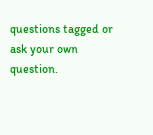questions tagged or ask your own question.